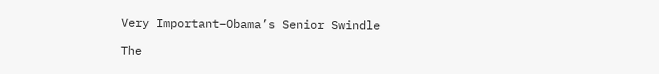Very Important–Obama’s Senior Swindle

The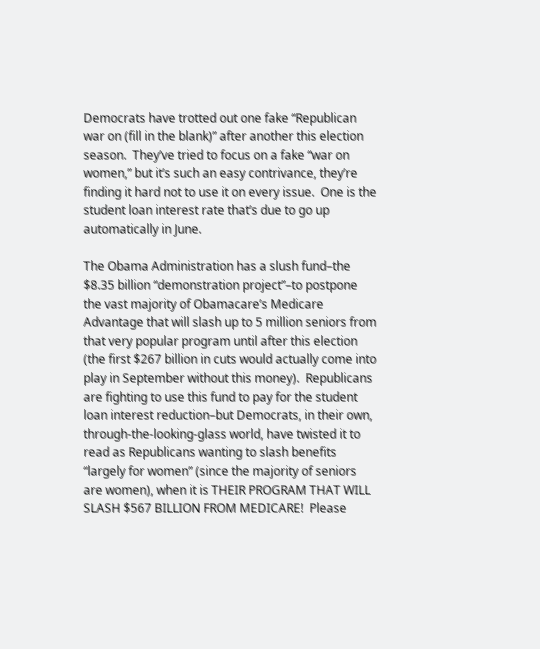Democrats have trotted out one fake “Republican war on (fill in the blank)” after another this election season.  They’ve tried to focus on a fake “war on women,” but it’s such an easy contrivance, they’re finding it hard not to use it on every issue.  One is the student loan interest rate that’s due to go up automatically in June.

The Obama Administration has a slush fund–the $8.35 billion “demonstration project”–to postpone the vast majority of Obamacare’s Medicare Advantage that will slash up to 5 million seniors from that very popular program until after this election (the first $267 billion in cuts would actually come into play in September without this money).  Republicans are fighting to use this fund to pay for the student loan interest reduction–but Democrats, in their own, through-the-looking-glass world, have twisted it to read as Republicans wanting to slash benefits “largely for women” (since the majority of seniors are women), when it is THEIR PROGRAM THAT WILL SLASH $567 BILLION FROM MEDICARE!  Please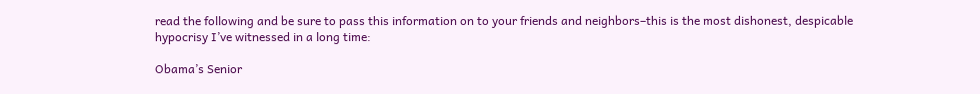read the following and be sure to pass this information on to your friends and neighbors–this is the most dishonest, despicable hypocrisy I’ve witnessed in a long time:

Obama’s Senior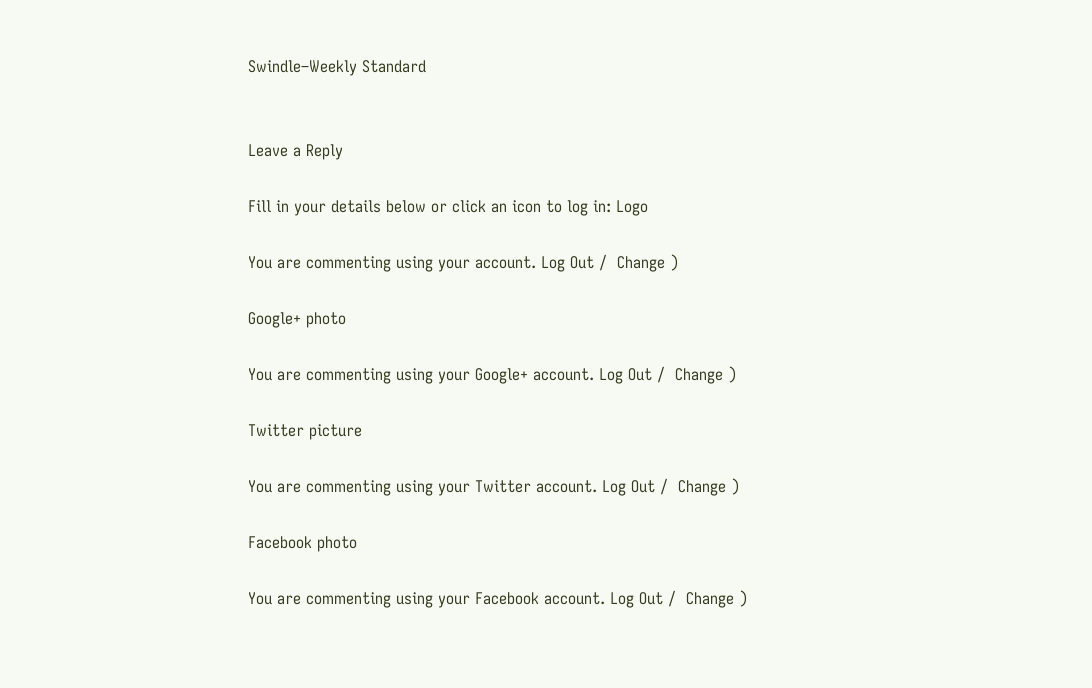Swindle–Weekly Standard


Leave a Reply

Fill in your details below or click an icon to log in: Logo

You are commenting using your account. Log Out /  Change )

Google+ photo

You are commenting using your Google+ account. Log Out /  Change )

Twitter picture

You are commenting using your Twitter account. Log Out /  Change )

Facebook photo

You are commenting using your Facebook account. Log Out /  Change )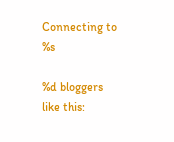Connecting to %s

%d bloggers like this: